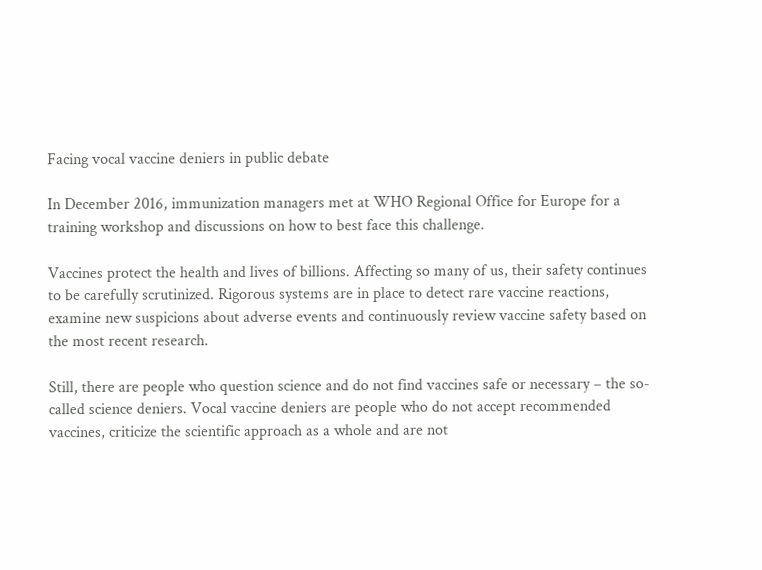Facing vocal vaccine deniers in public debate

In December 2016, immunization managers met at WHO Regional Office for Europe for a training workshop and discussions on how to best face this challenge.

Vaccines protect the health and lives of billions. Affecting so many of us, their safety continues to be carefully scrutinized. Rigorous systems are in place to detect rare vaccine reactions, examine new suspicions about adverse events and continuously review vaccine safety based on the most recent research.

Still, there are people who question science and do not find vaccines safe or necessary – the so-called science deniers. Vocal vaccine deniers are people who do not accept recommended vaccines, criticize the scientific approach as a whole and are not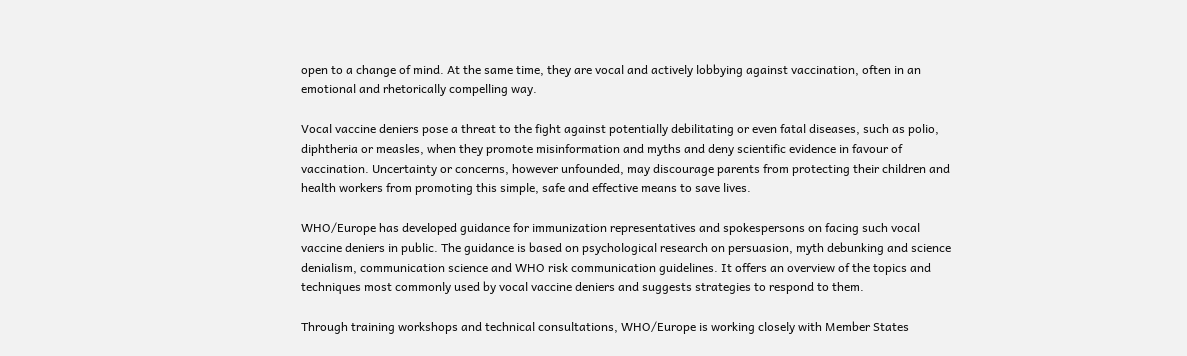open to a change of mind. At the same time, they are vocal and actively lobbying against vaccination, often in an emotional and rhetorically compelling way.

Vocal vaccine deniers pose a threat to the fight against potentially debilitating or even fatal diseases, such as polio, diphtheria or measles, when they promote misinformation and myths and deny scientific evidence in favour of vaccination. Uncertainty or concerns, however unfounded, may discourage parents from protecting their children and health workers from promoting this simple, safe and effective means to save lives.

WHO/Europe has developed guidance for immunization representatives and spokespersons on facing such vocal vaccine deniers in public. The guidance is based on psychological research on persuasion, myth debunking and science denialism, communication science and WHO risk communication guidelines. It offers an overview of the topics and techniques most commonly used by vocal vaccine deniers and suggests strategies to respond to them.

Through training workshops and technical consultations, WHO/Europe is working closely with Member States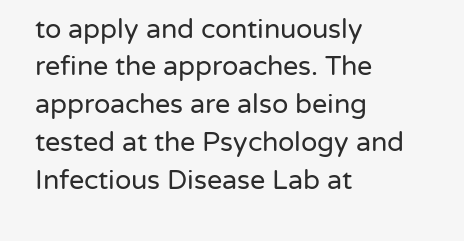to apply and continuously refine the approaches. The approaches are also being tested at the Psychology and Infectious Disease Lab at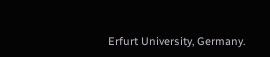Erfurt University, Germany.